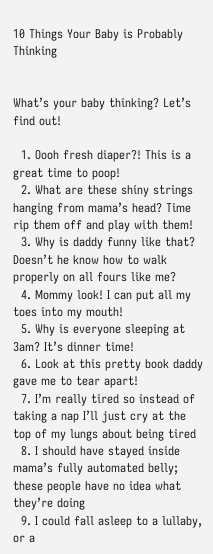10 Things Your Baby is Probably Thinking


What’s your baby thinking? Let’s find out!

  1. Oooh fresh diaper?! This is a great time to poop!
  2. What are these shiny strings hanging from mama’s head? Time rip them off and play with them!
  3. Why is daddy funny like that? Doesn’t he know how to walk properly on all fours like me?
  4. Mommy look! I can put all my toes into my mouth!
  5. Why is everyone sleeping at 3am? It’s dinner time!
  6. Look at this pretty book daddy gave me to tear apart!
  7. I’m really tired so instead of taking a nap I’ll just cry at the top of my lungs about being tired
  8. I should have stayed inside mama’s fully automated belly; these people have no idea what they’re doing
  9. I could fall asleep to a lullaby, or a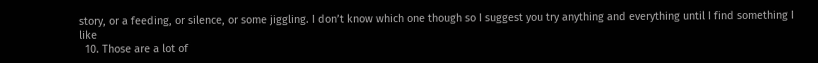story, or a feeding, or silence, or some jiggling. I don’t know which one though so I suggest you try anything and everything until I find something I like
  10. Those are a lot of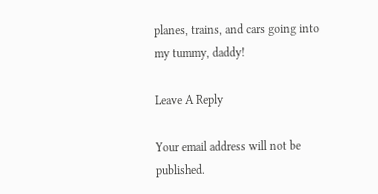planes, trains, and cars going into my tummy, daddy!

Leave A Reply

Your email address will not be published.